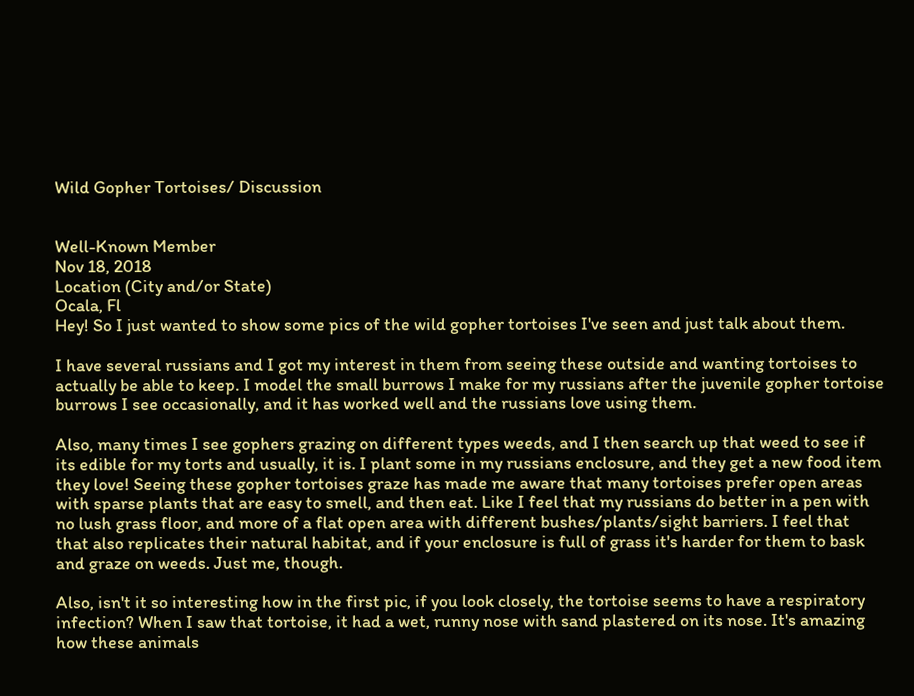Wild Gopher Tortoises/ Discussion


Well-Known Member
Nov 18, 2018
Location (City and/or State)
Ocala, Fl
Hey! So I just wanted to show some pics of the wild gopher tortoises I've seen and just talk about them.

I have several russians and I got my interest in them from seeing these outside and wanting tortoises to actually be able to keep. I model the small burrows I make for my russians after the juvenile gopher tortoise burrows I see occasionally, and it has worked well and the russians love using them.

Also, many times I see gophers grazing on different types weeds, and I then search up that weed to see if its edible for my torts and usually, it is. I plant some in my russians enclosure, and they get a new food item they love! Seeing these gopher tortoises graze has made me aware that many tortoises prefer open areas with sparse plants that are easy to smell, and then eat. Like I feel that my russians do better in a pen with no lush grass floor, and more of a flat open area with different bushes/plants/sight barriers. I feel that that also replicates their natural habitat, and if your enclosure is full of grass it's harder for them to bask and graze on weeds. Just me, though.

Also, isn't it so interesting how in the first pic, if you look closely, the tortoise seems to have a respiratory infection? When I saw that tortoise, it had a wet, runny nose with sand plastered on its nose. It's amazing how these animals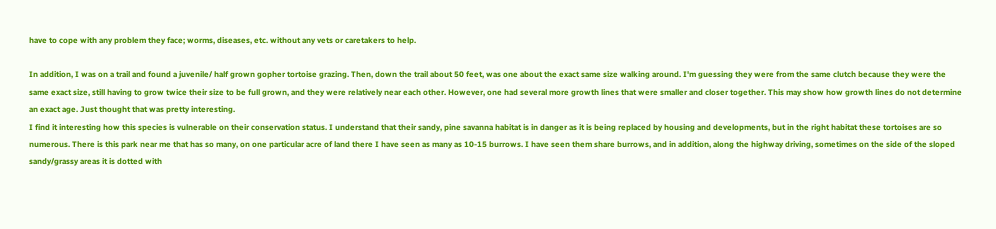have to cope with any problem they face; worms, diseases, etc. without any vets or caretakers to help.

In addition, I was on a trail and found a juvenile/ half grown gopher tortoise grazing. Then, down the trail about 50 feet, was one about the exact same size walking around. I'm guessing they were from the same clutch because they were the same exact size, still having to grow twice their size to be full grown, and they were relatively near each other. However, one had several more growth lines that were smaller and closer together. This may show how growth lines do not determine an exact age. Just thought that was pretty interesting.
I find it interesting how this species is vulnerable on their conservation status. I understand that their sandy, pine savanna habitat is in danger as it is being replaced by housing and developments, but in the right habitat these tortoises are so numerous. There is this park near me that has so many, on one particular acre of land there I have seen as many as 10-15 burrows. I have seen them share burrows, and in addition, along the highway driving, sometimes on the side of the sloped sandy/grassy areas it is dotted with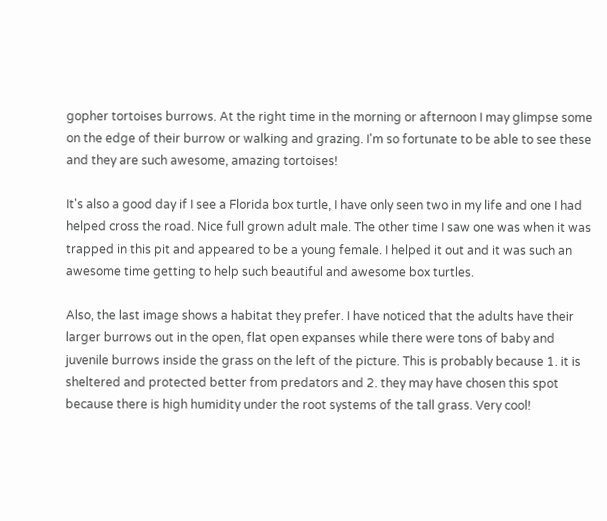gopher tortoises burrows. At the right time in the morning or afternoon I may glimpse some on the edge of their burrow or walking and grazing. I'm so fortunate to be able to see these and they are such awesome, amazing tortoises!

It's also a good day if I see a Florida box turtle, I have only seen two in my life and one I had helped cross the road. Nice full grown adult male. The other time I saw one was when it was trapped in this pit and appeared to be a young female. I helped it out and it was such an awesome time getting to help such beautiful and awesome box turtles.

Also, the last image shows a habitat they prefer. I have noticed that the adults have their larger burrows out in the open, flat open expanses while there were tons of baby and juvenile burrows inside the grass on the left of the picture. This is probably because 1. it is sheltered and protected better from predators and 2. they may have chosen this spot because there is high humidity under the root systems of the tall grass. Very cool!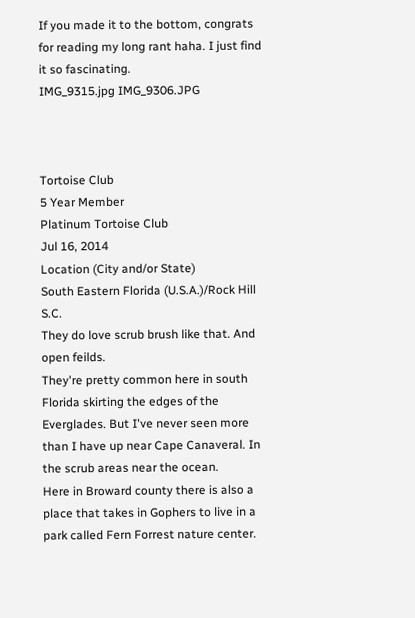If you made it to the bottom, congrats for reading my long rant haha. I just find it so fascinating.
IMG_9315.jpg IMG_9306.JPG



Tortoise Club
5 Year Member
Platinum Tortoise Club
Jul 16, 2014
Location (City and/or State)
South Eastern Florida (U.S.A.)/Rock Hill S.C.
They do love scrub brush like that. And open feilds.
They're pretty common here in south Florida skirting the edges of the Everglades. But I've never seen more than I have up near Cape Canaveral. In the scrub areas near the ocean.
Here in Broward county there is also a place that takes in Gophers to live in a park called Fern Forrest nature center.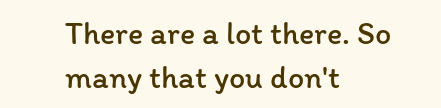There are a lot there. So many that you don't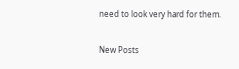need to look very hard for them.

New Posts